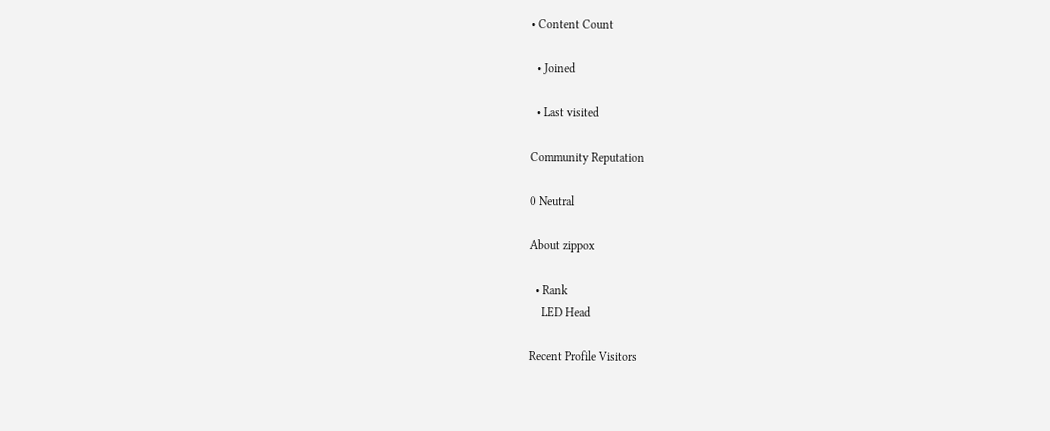• Content Count

  • Joined

  • Last visited

Community Reputation

0 Neutral

About zippox

  • Rank
    LED Head

Recent Profile Visitors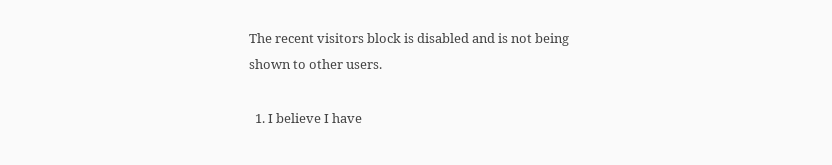The recent visitors block is disabled and is not being shown to other users.

  1. I believe I have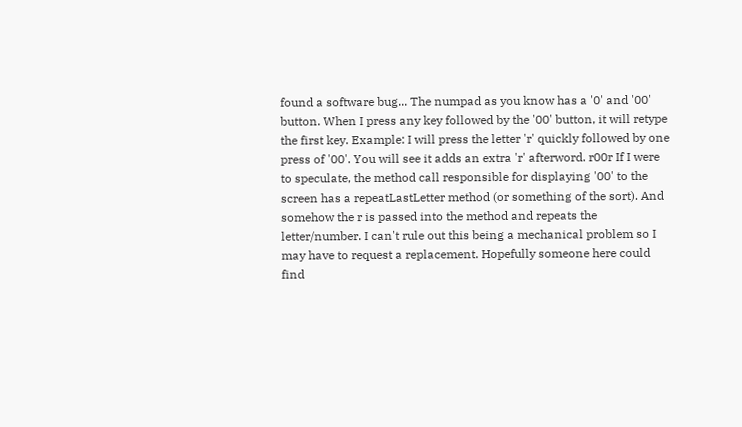found a software bug... The numpad as you know has a '0' and '00' button. When I press any key followed by the '00' button, it will retype the first key. Example: I will press the letter 'r' quickly followed by one press of '00'. You will see it adds an extra 'r' afterword. r00r If I were to speculate, the method call responsible for displaying '00' to the screen has a repeatLastLetter method (or something of the sort). And somehow the r is passed into the method and repeats the letter/number. I can't rule out this being a mechanical problem so I may have to request a replacement. Hopefully someone here could find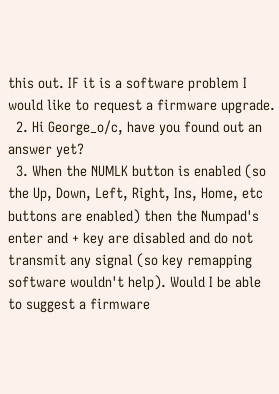this out. IF it is a software problem I would like to request a firmware upgrade.
  2. Hi George_o/c, have you found out an answer yet?
  3. When the NUMLK button is enabled (so the Up, Down, Left, Right, Ins, Home, etc buttons are enabled) then the Numpad's enter and + key are disabled and do not transmit any signal (so key remapping software wouldn't help). Would I be able to suggest a firmware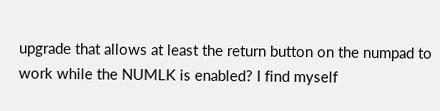upgrade that allows at least the return button on the numpad to work while the NUMLK is enabled? I find myself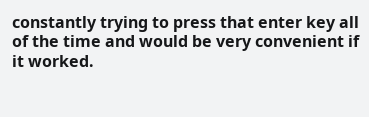constantly trying to press that enter key all of the time and would be very convenient if it worked.